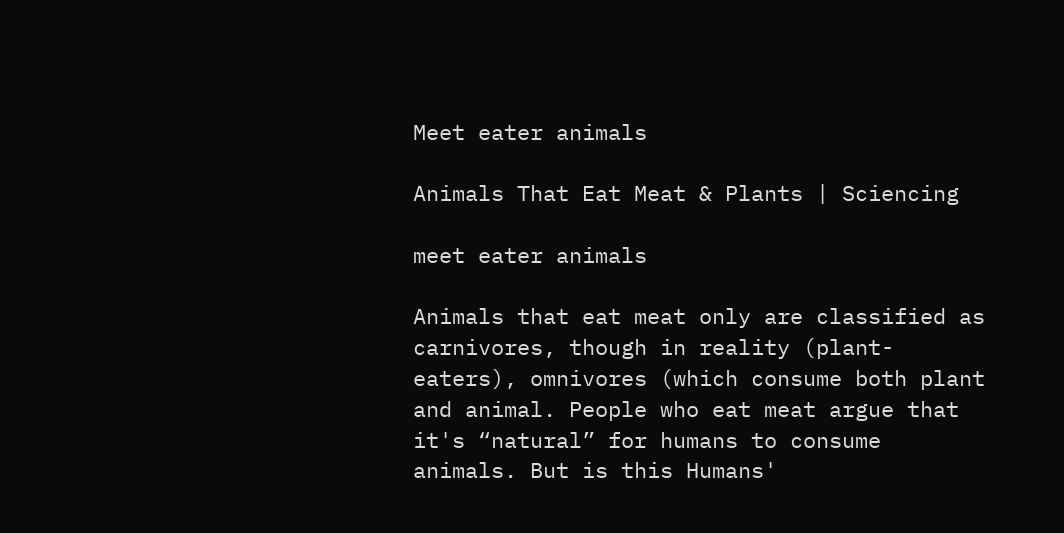Meet eater animals

Animals That Eat Meat & Plants | Sciencing

meet eater animals

Animals that eat meat only are classified as carnivores, though in reality (plant- eaters), omnivores (which consume both plant and animal. People who eat meat argue that it's “natural” for humans to consume animals. But is this Humans'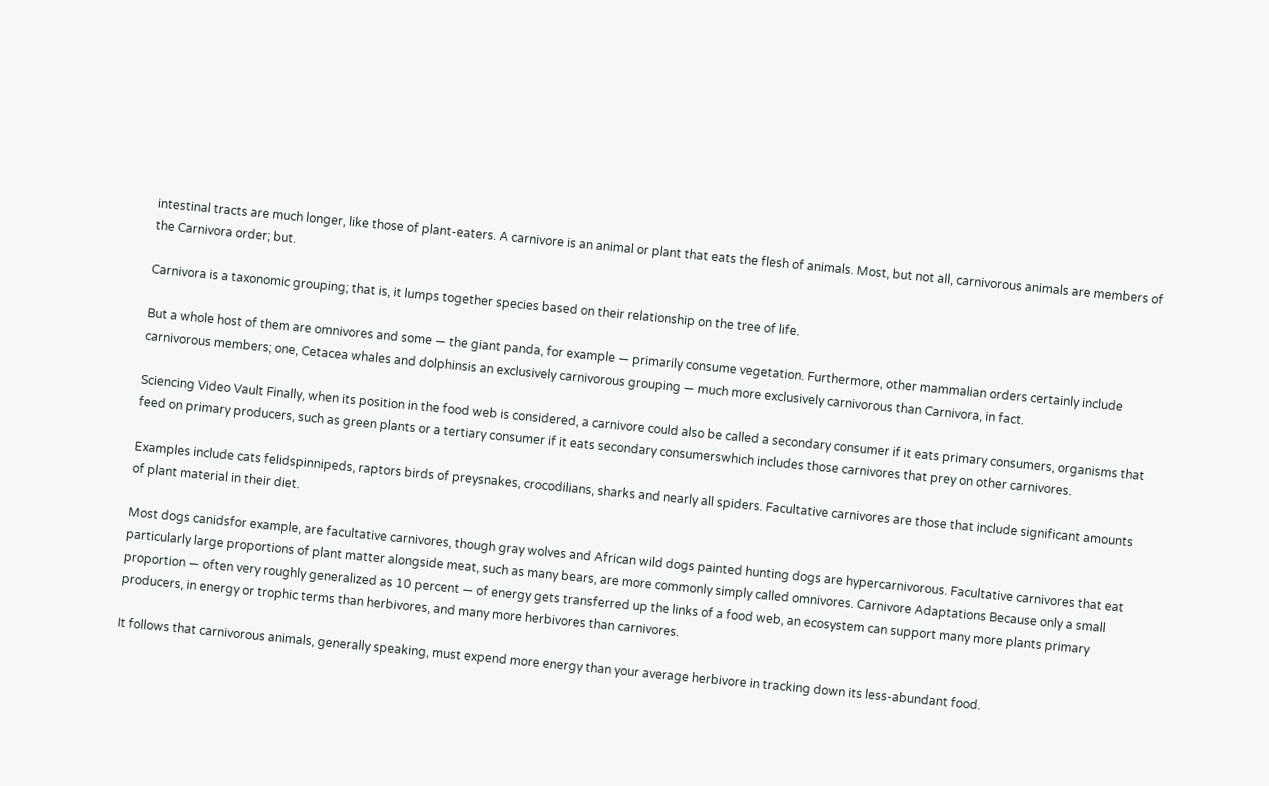intestinal tracts are much longer, like those of plant-eaters. A carnivore is an animal or plant that eats the flesh of animals. Most, but not all, carnivorous animals are members of the Carnivora order; but.

Carnivora is a taxonomic grouping; that is, it lumps together species based on their relationship on the tree of life.

But a whole host of them are omnivores and some — the giant panda, for example — primarily consume vegetation. Furthermore, other mammalian orders certainly include carnivorous members; one, Cetacea whales and dolphinsis an exclusively carnivorous grouping — much more exclusively carnivorous than Carnivora, in fact.

Sciencing Video Vault Finally, when its position in the food web is considered, a carnivore could also be called a secondary consumer if it eats primary consumers, organisms that feed on primary producers, such as green plants or a tertiary consumer if it eats secondary consumerswhich includes those carnivores that prey on other carnivores.

Examples include cats felidspinnipeds, raptors birds of preysnakes, crocodilians, sharks and nearly all spiders. Facultative carnivores are those that include significant amounts of plant material in their diet.

Most dogs canidsfor example, are facultative carnivores, though gray wolves and African wild dogs painted hunting dogs are hypercarnivorous. Facultative carnivores that eat particularly large proportions of plant matter alongside meat, such as many bears, are more commonly simply called omnivores. Carnivore Adaptations Because only a small proportion — often very roughly generalized as 10 percent — of energy gets transferred up the links of a food web, an ecosystem can support many more plants primary producers, in energy or trophic terms than herbivores, and many more herbivores than carnivores.

It follows that carnivorous animals, generally speaking, must expend more energy than your average herbivore in tracking down its less-abundant food.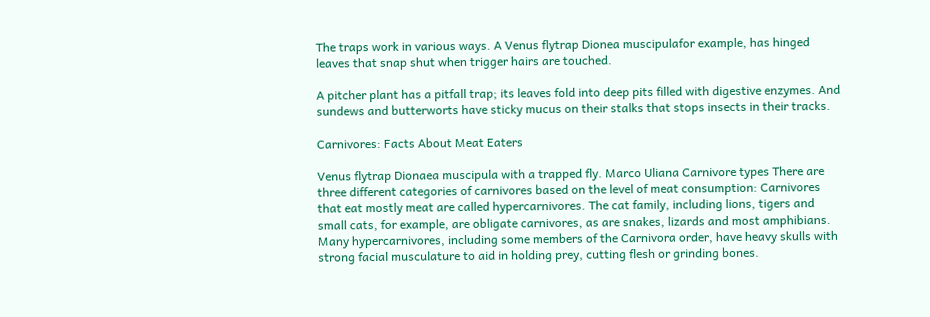The traps work in various ways. A Venus flytrap Dionea muscipulafor example, has hinged leaves that snap shut when trigger hairs are touched.

A pitcher plant has a pitfall trap; its leaves fold into deep pits filled with digestive enzymes. And sundews and butterworts have sticky mucus on their stalks that stops insects in their tracks.

Carnivores: Facts About Meat Eaters

Venus flytrap Dionaea muscipula with a trapped fly. Marco Uliana Carnivore types There are three different categories of carnivores based on the level of meat consumption: Carnivores that eat mostly meat are called hypercarnivores. The cat family, including lions, tigers and small cats, for example, are obligate carnivores, as are snakes, lizards and most amphibians. Many hypercarnivores, including some members of the Carnivora order, have heavy skulls with strong facial musculature to aid in holding prey, cutting flesh or grinding bones.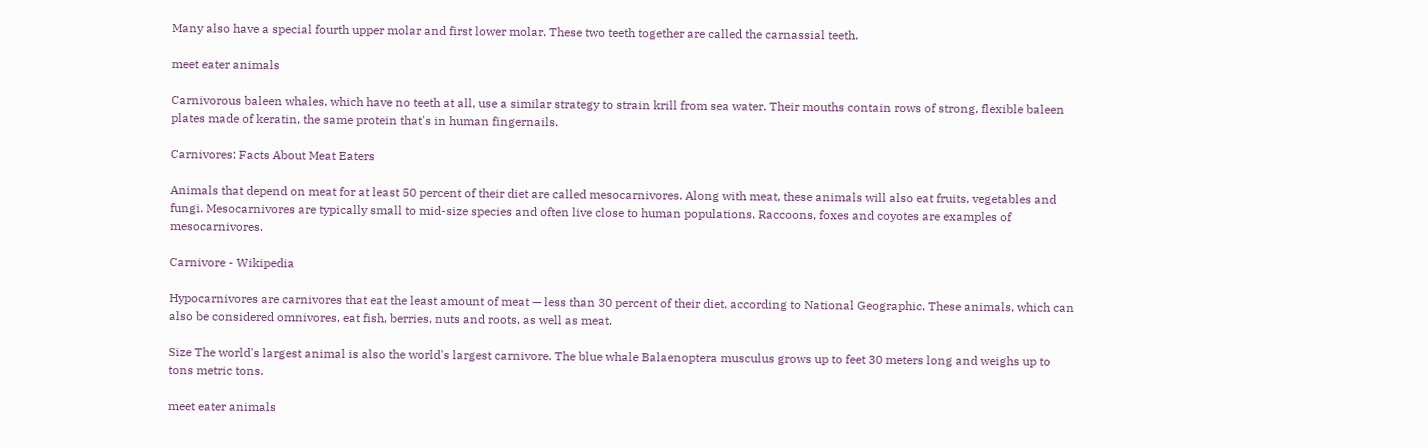Many also have a special fourth upper molar and first lower molar. These two teeth together are called the carnassial teeth.

meet eater animals

Carnivorous baleen whales, which have no teeth at all, use a similar strategy to strain krill from sea water. Their mouths contain rows of strong, flexible baleen plates made of keratin, the same protein that's in human fingernails.

Carnivores: Facts About Meat Eaters

Animals that depend on meat for at least 50 percent of their diet are called mesocarnivores. Along with meat, these animals will also eat fruits, vegetables and fungi. Mesocarnivores are typically small to mid-size species and often live close to human populations. Raccoons, foxes and coyotes are examples of mesocarnivores.

Carnivore - Wikipedia

Hypocarnivores are carnivores that eat the least amount of meat — less than 30 percent of their diet, according to National Geographic. These animals, which can also be considered omnivores, eat fish, berries, nuts and roots, as well as meat.

Size The world's largest animal is also the world's largest carnivore. The blue whale Balaenoptera musculus grows up to feet 30 meters long and weighs up to tons metric tons.

meet eater animals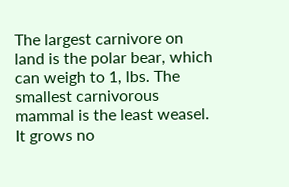The largest carnivore on land is the polar bear, which can weigh to 1, lbs. The smallest carnivorous mammal is the least weasel. It grows no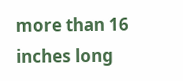more than 16 inches long